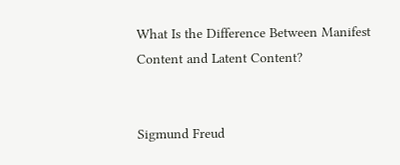What Is the Difference Between Manifest Content and Latent Content?


Sigmund Freud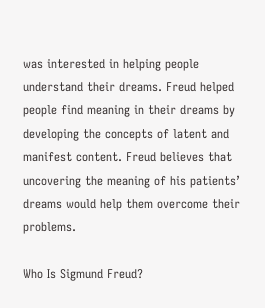was interested in helping people understand their dreams. Freud helped people find meaning in their dreams by developing the concepts of latent and manifest content. Freud believes that uncovering the meaning of his patients’ dreams would help them overcome their problems.

Who Is Sigmund Freud?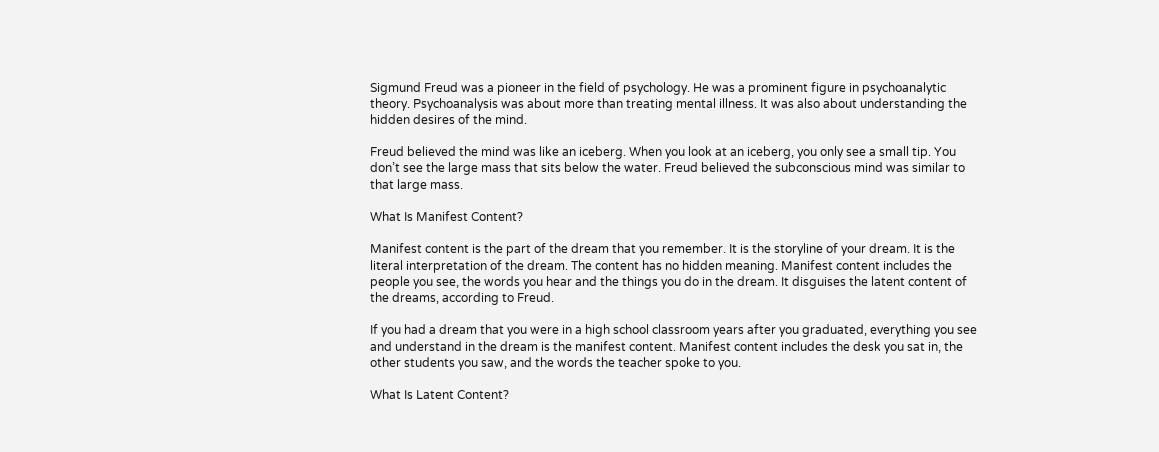Sigmund Freud was a pioneer in the field of psychology. He was a prominent figure in psychoanalytic theory. Psychoanalysis was about more than treating mental illness. It was also about understanding the hidden desires of the mind.

Freud believed the mind was like an iceberg. When you look at an iceberg, you only see a small tip. You don’t see the large mass that sits below the water. Freud believed the subconscious mind was similar to that large mass.

What Is Manifest Content?

Manifest content is the part of the dream that you remember. It is the storyline of your dream. It is the literal interpretation of the dream. The content has no hidden meaning. Manifest content includes the people you see, the words you hear and the things you do in the dream. It disguises the latent content of the dreams, according to Freud.

If you had a dream that you were in a high school classroom years after you graduated, everything you see and understand in the dream is the manifest content. Manifest content includes the desk you sat in, the other students you saw, and the words the teacher spoke to you.

What Is Latent Content?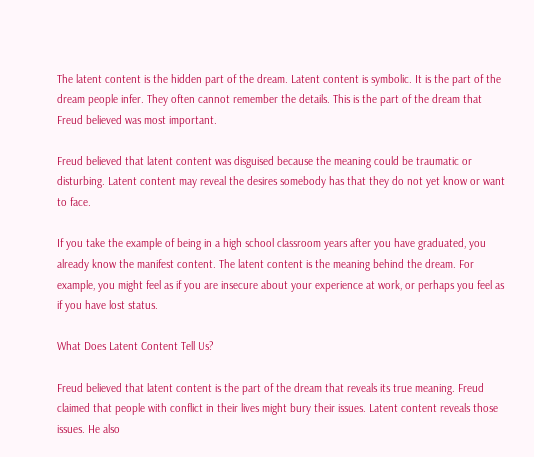The latent content is the hidden part of the dream. Latent content is symbolic. It is the part of the dream people infer. They often cannot remember the details. This is the part of the dream that Freud believed was most important.

Freud believed that latent content was disguised because the meaning could be traumatic or disturbing. Latent content may reveal the desires somebody has that they do not yet know or want to face.

If you take the example of being in a high school classroom years after you have graduated, you already know the manifest content. The latent content is the meaning behind the dream. For example, you might feel as if you are insecure about your experience at work, or perhaps you feel as if you have lost status.

What Does Latent Content Tell Us?

Freud believed that latent content is the part of the dream that reveals its true meaning. Freud claimed that people with conflict in their lives might bury their issues. Latent content reveals those issues. He also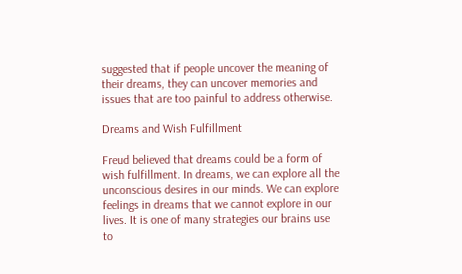suggested that if people uncover the meaning of their dreams, they can uncover memories and issues that are too painful to address otherwise.

Dreams and Wish Fulfillment

Freud believed that dreams could be a form of wish fulfillment. In dreams, we can explore all the unconscious desires in our minds. We can explore feelings in dreams that we cannot explore in our lives. It is one of many strategies our brains use to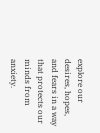explore our desires, hopes, and fears in a way that protects our minds from anxiety.